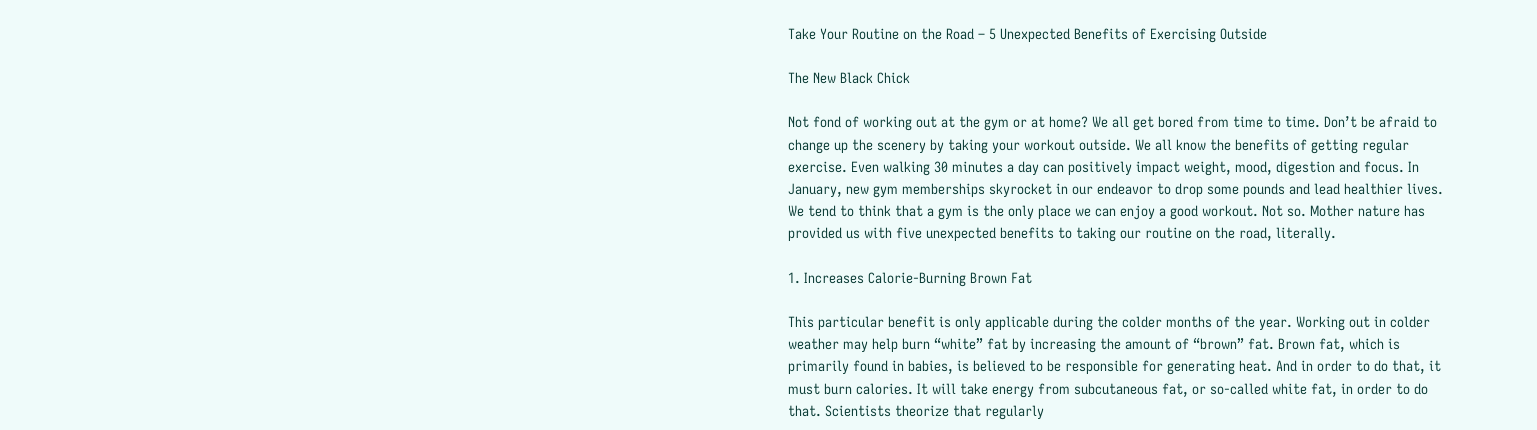Take Your Routine on the Road – 5 Unexpected Benefits of Exercising Outside

The New Black Chick

Not fond of working out at the gym or at home? We all get bored from time to time. Don’t be afraid to change up the scenery by taking your workout outside. We all know the benefits of getting regular exercise. Even walking 30 minutes a day can positively impact weight, mood, digestion and focus. In January, new gym memberships skyrocket in our endeavor to drop some pounds and lead healthier lives. We tend to think that a gym is the only place we can enjoy a good workout. Not so. Mother nature has provided us with five unexpected benefits to taking our routine on the road, literally.

1. Increases Calorie-Burning Brown Fat

This particular benefit is only applicable during the colder months of the year. Working out in colder weather may help burn “white” fat by increasing the amount of “brown” fat. Brown fat, which is primarily found in babies, is believed to be responsible for generating heat. And in order to do that, it must burn calories. It will take energy from subcutaneous fat, or so-called white fat, in order to do that. Scientists theorize that regularly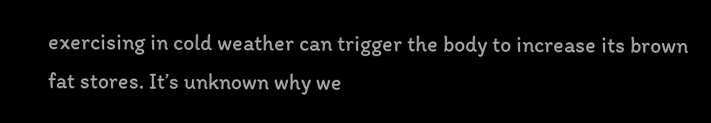exercising in cold weather can trigger the body to increase its brown fat stores. It’s unknown why we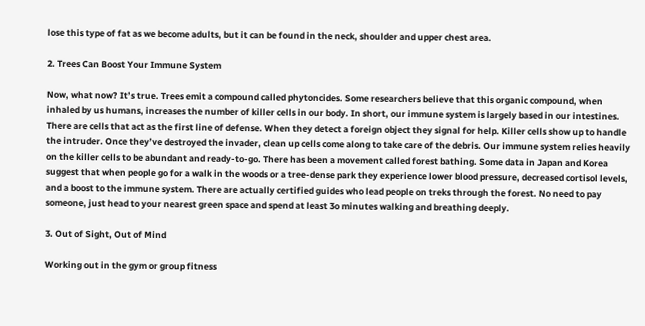lose this type of fat as we become adults, but it can be found in the neck, shoulder and upper chest area.

2. Trees Can Boost Your Immune System

Now, what now? It’s true. Trees emit a compound called phytoncides. Some researchers believe that this organic compound, when inhaled by us humans, increases the number of killer cells in our body. In short, our immune system is largely based in our intestines. There are cells that act as the first line of defense. When they detect a foreign object they signal for help. Killer cells show up to handle the intruder. Once they’ve destroyed the invader, clean up cells come along to take care of the debris. Our immune system relies heavily on the killer cells to be abundant and ready-to-go. There has been a movement called forest bathing. Some data in Japan and Korea suggest that when people go for a walk in the woods or a tree-dense park they experience lower blood pressure, decreased cortisol levels, and a boost to the immune system. There are actually certified guides who lead people on treks through the forest. No need to pay someone, just head to your nearest green space and spend at least 3o minutes walking and breathing deeply.

3. Out of Sight, Out of Mind

Working out in the gym or group fitness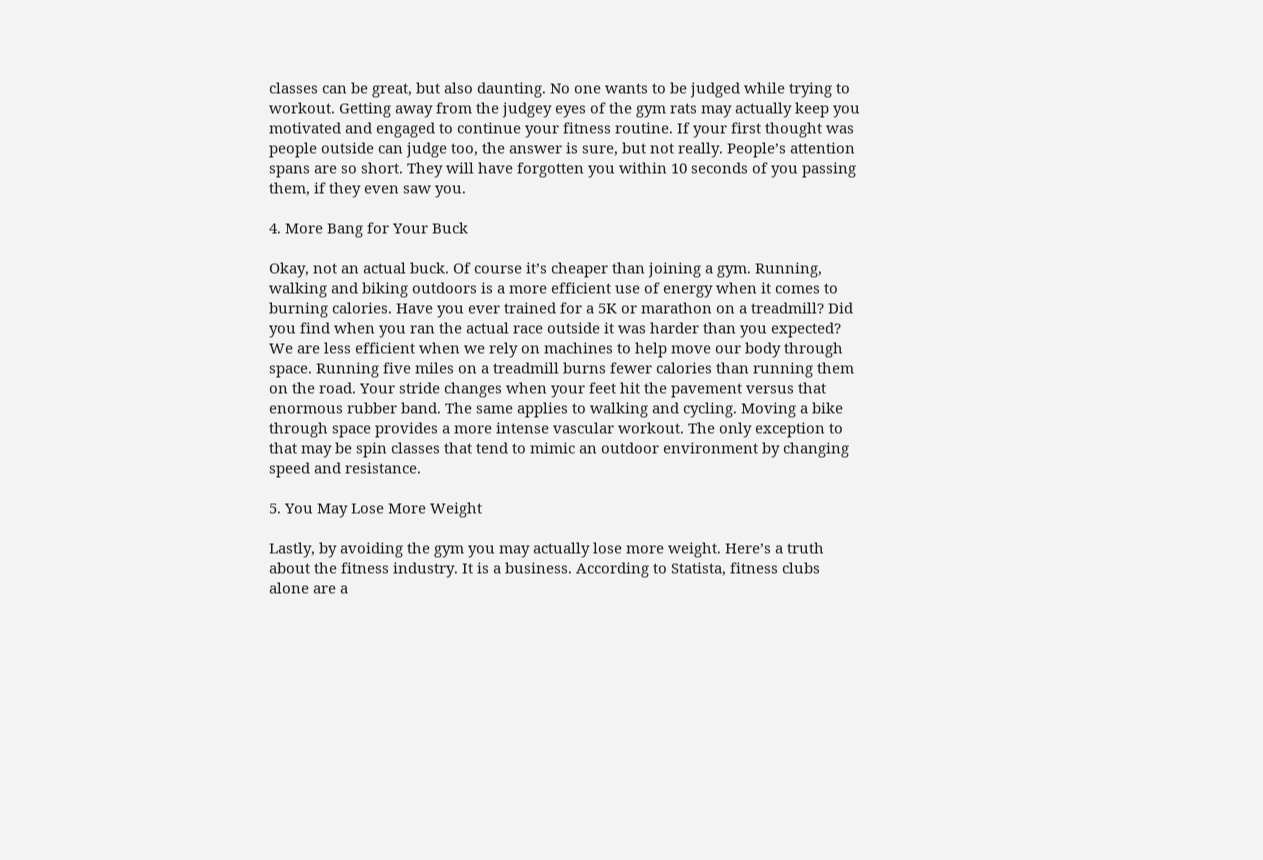classes can be great, but also daunting. No one wants to be judged while trying to workout. Getting away from the judgey eyes of the gym rats may actually keep you motivated and engaged to continue your fitness routine. If your first thought was people outside can judge too, the answer is sure, but not really. People’s attention spans are so short. They will have forgotten you within 10 seconds of you passing them, if they even saw you.

4. More Bang for Your Buck

Okay, not an actual buck. Of course it’s cheaper than joining a gym. Running, walking and biking outdoors is a more efficient use of energy when it comes to burning calories. Have you ever trained for a 5K or marathon on a treadmill? Did you find when you ran the actual race outside it was harder than you expected? We are less efficient when we rely on machines to help move our body through space. Running five miles on a treadmill burns fewer calories than running them on the road. Your stride changes when your feet hit the pavement versus that enormous rubber band. The same applies to walking and cycling. Moving a bike through space provides a more intense vascular workout. The only exception to that may be spin classes that tend to mimic an outdoor environment by changing speed and resistance.

5. You May Lose More Weight

Lastly, by avoiding the gym you may actually lose more weight. Here’s a truth about the fitness industry. It is a business. According to Statista, fitness clubs alone are a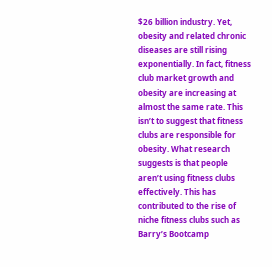$26 billion industry. Yet, obesity and related chronic diseases are still rising exponentially. In fact, fitness club market growth and obesity are increasing at almost the same rate. This isn’t to suggest that fitness clubs are responsible for obesity. What research suggests is that people aren’t using fitness clubs effectively. This has contributed to the rise of niche fitness clubs such as Barry’s Bootcamp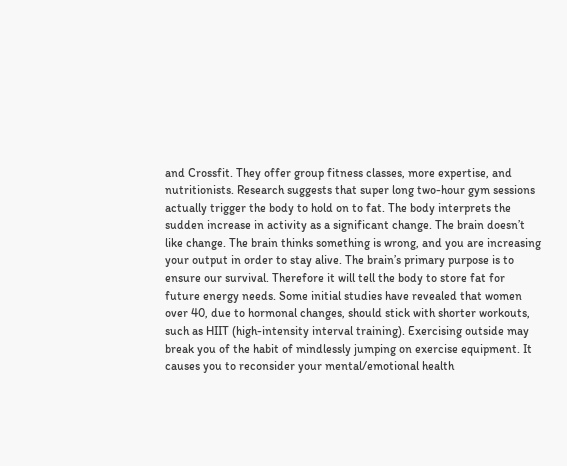and Crossfit. They offer group fitness classes, more expertise, and nutritionists. Research suggests that super long two-hour gym sessions actually trigger the body to hold on to fat. The body interprets the sudden increase in activity as a significant change. The brain doesn’t like change. The brain thinks something is wrong, and you are increasing your output in order to stay alive. The brain’s primary purpose is to ensure our survival. Therefore it will tell the body to store fat for future energy needs. Some initial studies have revealed that women over 40, due to hormonal changes, should stick with shorter workouts, such as HIIT (high-intensity interval training). Exercising outside may break you of the habit of mindlessly jumping on exercise equipment. It causes you to reconsider your mental/emotional health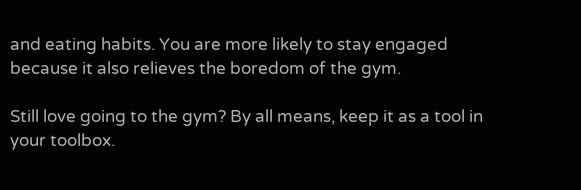and eating habits. You are more likely to stay engaged because it also relieves the boredom of the gym.

Still love going to the gym? By all means, keep it as a tool in your toolbox.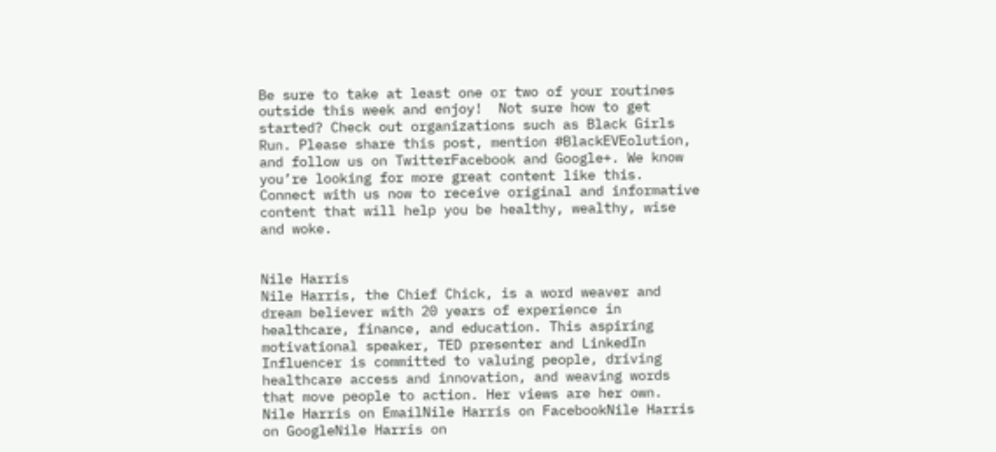Be sure to take at least one or two of your routines outside this week and enjoy!  Not sure how to get started? Check out organizations such as Black Girls Run. Please share this post, mention #BlackEVEolution, and follow us on TwitterFacebook and Google+. We know you’re looking for more great content like this. Connect with us now to receive original and informative content that will help you be healthy, wealthy, wise and woke.


Nile Harris
Nile Harris, the Chief Chick, is a word weaver and dream believer with 20 years of experience in healthcare, finance, and education. This aspiring motivational speaker, TED presenter and LinkedIn Influencer is committed to valuing people, driving healthcare access and innovation, and weaving words that move people to action. Her views are her own.
Nile Harris on EmailNile Harris on FacebookNile Harris on GoogleNile Harris on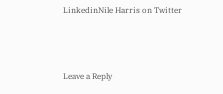LinkedinNile Harris on Twitter



Leave a Reply